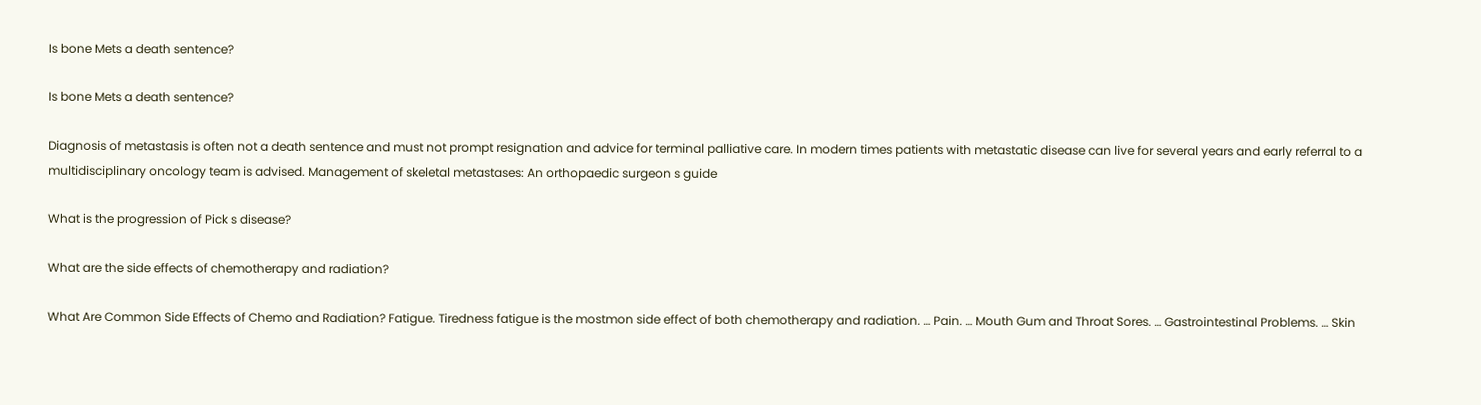Is bone Mets a death sentence?

Is bone Mets a death sentence?

Diagnosis of metastasis is often not a death sentence and must not prompt resignation and advice for terminal palliative care. In modern times patients with metastatic disease can live for several years and early referral to a multidisciplinary oncology team is advised. Management of skeletal metastases: An orthopaedic surgeon s guide

What is the progression of Pick s disease?

What are the side effects of chemotherapy and radiation?

What Are Common Side Effects of Chemo and Radiation? Fatigue. Tiredness fatigue is the mostmon side effect of both chemotherapy and radiation. … Pain. … Mouth Gum and Throat Sores. … Gastrointestinal Problems. … Skin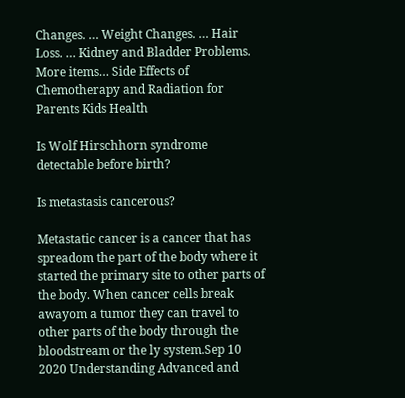Changes. … Weight Changes. … Hair Loss. … Kidney and Bladder Problems. More items… Side Effects of Chemotherapy and Radiation for Parents Kids Health

Is Wolf Hirschhorn syndrome detectable before birth?

Is metastasis cancerous?

Metastatic cancer is a cancer that has spreadom the part of the body where it started the primary site to other parts of the body. When cancer cells break awayom a tumor they can travel to other parts of the body through the bloodstream or the ly system.Sep 10 2020 Understanding Advanced and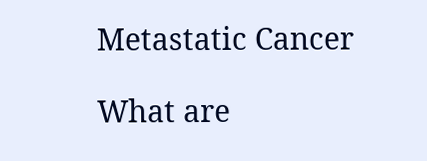Metastatic Cancer

What are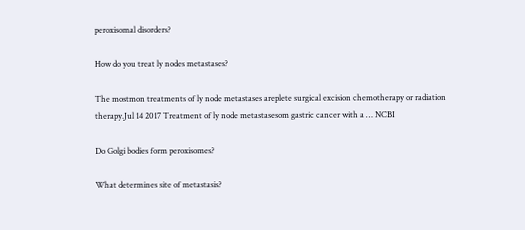peroxisomal disorders?

How do you treat ly nodes metastases?

The mostmon treatments of ly node metastases areplete surgical excision chemotherapy or radiation therapy.Jul 14 2017 Treatment of ly node metastasesom gastric cancer with a … NCBI

Do Golgi bodies form peroxisomes?

What determines site of metastasis?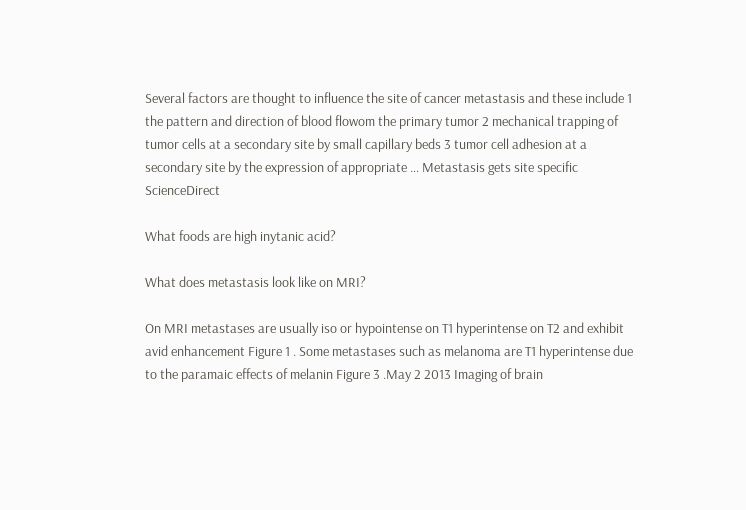Several factors are thought to influence the site of cancer metastasis and these include 1 the pattern and direction of blood flowom the primary tumor 2 mechanical trapping of tumor cells at a secondary site by small capillary beds 3 tumor cell adhesion at a secondary site by the expression of appropriate … Metastasis gets site specific ScienceDirect

What foods are high inytanic acid?

What does metastasis look like on MRI?

On MRI metastases are usually iso or hypointense on T1 hyperintense on T2 and exhibit avid enhancement Figure 1 . Some metastases such as melanoma are T1 hyperintense due to the paramaic effects of melanin Figure 3 .May 2 2013 Imaging of brain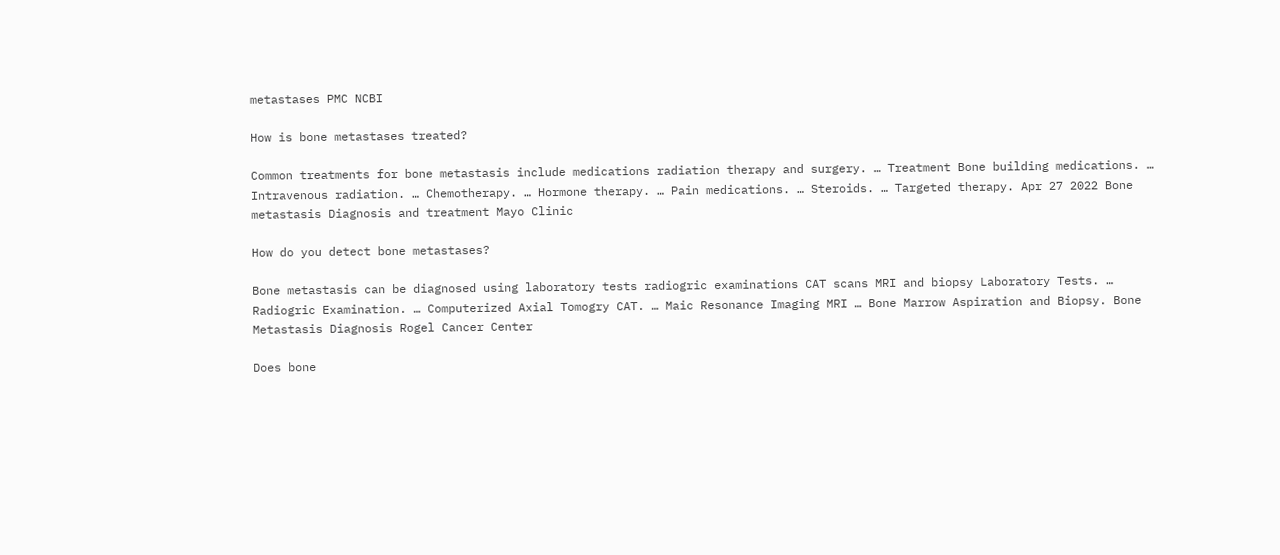metastases PMC NCBI

How is bone metastases treated?

Common treatments for bone metastasis include medications radiation therapy and surgery. … Treatment Bone building medications. … Intravenous radiation. … Chemotherapy. … Hormone therapy. … Pain medications. … Steroids. … Targeted therapy. Apr 27 2022 Bone metastasis Diagnosis and treatment Mayo Clinic

How do you detect bone metastases?

Bone metastasis can be diagnosed using laboratory tests radiogric examinations CAT scans MRI and biopsy Laboratory Tests. … Radiogric Examination. … Computerized Axial Tomogry CAT. … Maic Resonance Imaging MRI … Bone Marrow Aspiration and Biopsy. Bone Metastasis Diagnosis Rogel Cancer Center

Does bone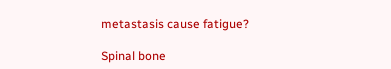metastasis cause fatigue?

Spinal bone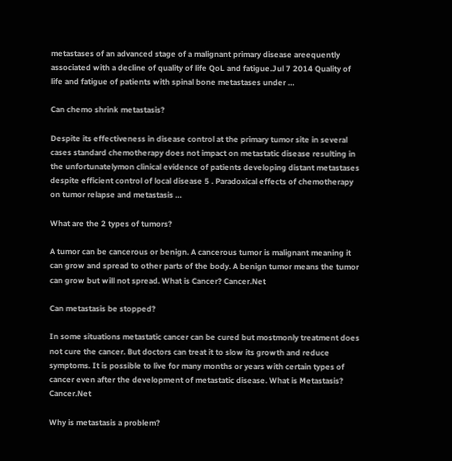metastases of an advanced stage of a malignant primary disease areequently associated with a decline of quality of life QoL and fatigue.Jul 7 2014 Quality of life and fatigue of patients with spinal bone metastases under …

Can chemo shrink metastasis?

Despite its effectiveness in disease control at the primary tumor site in several cases standard chemotherapy does not impact on metastatic disease resulting in the unfortunatelymon clinical evidence of patients developing distant metastases despite efficient control of local disease 5 . Paradoxical effects of chemotherapy on tumor relapse and metastasis …

What are the 2 types of tumors?

A tumor can be cancerous or benign. A cancerous tumor is malignant meaning it can grow and spread to other parts of the body. A benign tumor means the tumor can grow but will not spread. What is Cancer? Cancer.Net

Can metastasis be stopped?

In some situations metastatic cancer can be cured but mostmonly treatment does not cure the cancer. But doctors can treat it to slow its growth and reduce symptoms. It is possible to live for many months or years with certain types of cancer even after the development of metastatic disease. What is Metastasis? Cancer.Net

Why is metastasis a problem?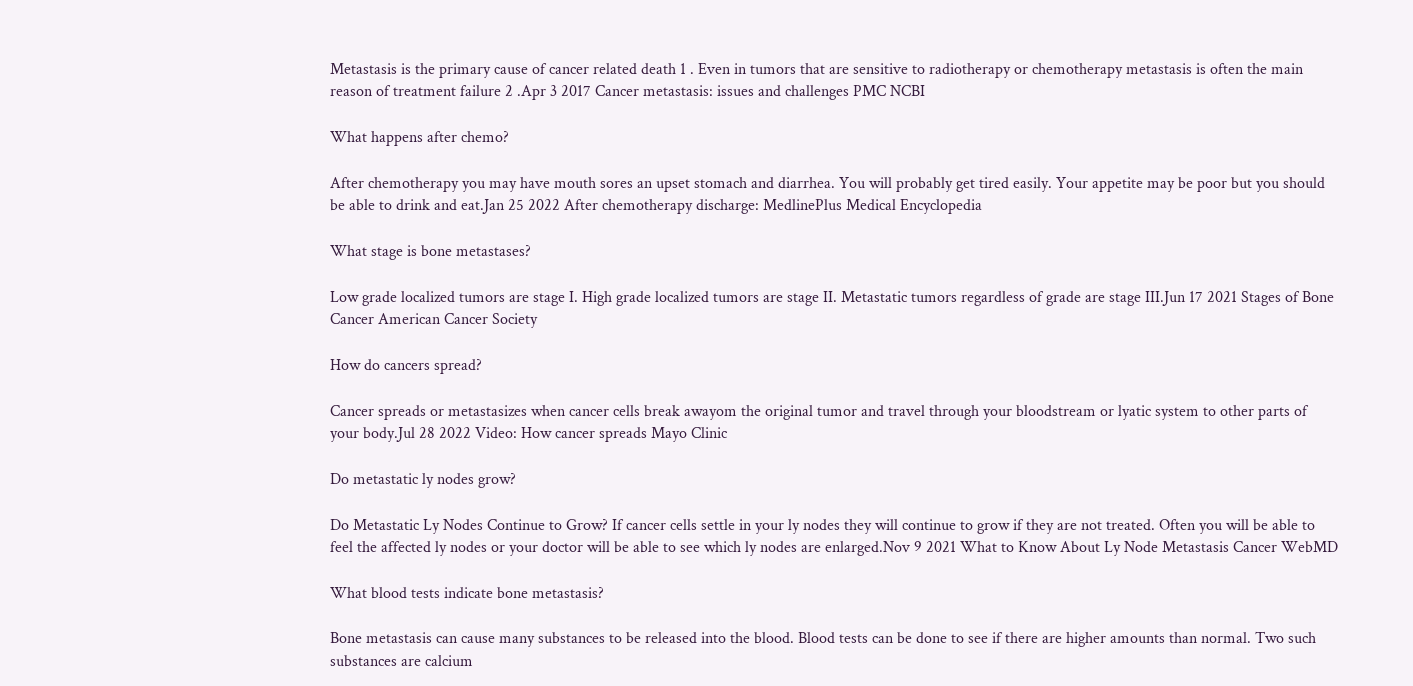Metastasis is the primary cause of cancer related death 1 . Even in tumors that are sensitive to radiotherapy or chemotherapy metastasis is often the main reason of treatment failure 2 .Apr 3 2017 Cancer metastasis: issues and challenges PMC NCBI

What happens after chemo?

After chemotherapy you may have mouth sores an upset stomach and diarrhea. You will probably get tired easily. Your appetite may be poor but you should be able to drink and eat.Jan 25 2022 After chemotherapy discharge: MedlinePlus Medical Encyclopedia

What stage is bone metastases?

Low grade localized tumors are stage I. High grade localized tumors are stage II. Metastatic tumors regardless of grade are stage III.Jun 17 2021 Stages of Bone Cancer American Cancer Society

How do cancers spread?

Cancer spreads or metastasizes when cancer cells break awayom the original tumor and travel through your bloodstream or lyatic system to other parts of your body.Jul 28 2022 Video: How cancer spreads Mayo Clinic

Do metastatic ly nodes grow?

Do Metastatic Ly Nodes Continue to Grow? If cancer cells settle in your ly nodes they will continue to grow if they are not treated. Often you will be able to feel the affected ly nodes or your doctor will be able to see which ly nodes are enlarged.Nov 9 2021 What to Know About Ly Node Metastasis Cancer WebMD

What blood tests indicate bone metastasis?

Bone metastasis can cause many substances to be released into the blood. Blood tests can be done to see if there are higher amounts than normal. Two such substances are calcium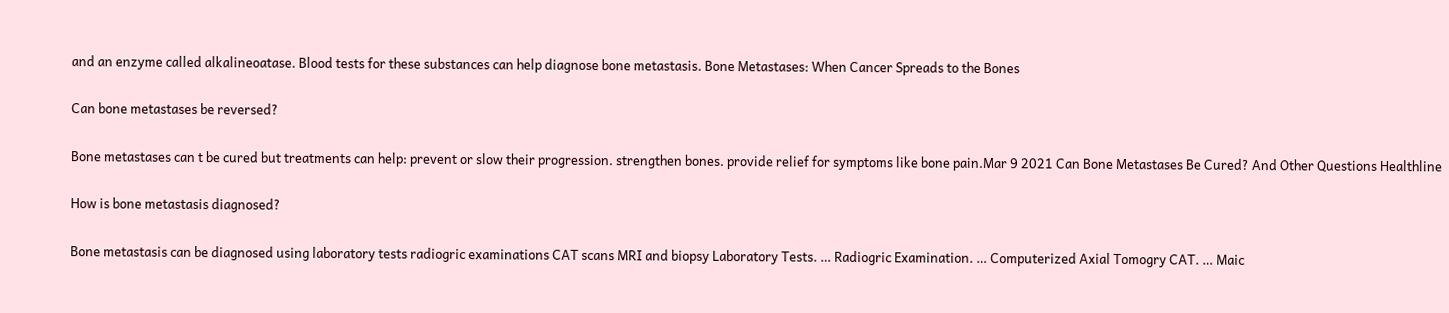and an enzyme called alkalineoatase. Blood tests for these substances can help diagnose bone metastasis. Bone Metastases: When Cancer Spreads to the Bones

Can bone metastases be reversed?

Bone metastases can t be cured but treatments can help: prevent or slow their progression. strengthen bones. provide relief for symptoms like bone pain.Mar 9 2021 Can Bone Metastases Be Cured? And Other Questions Healthline

How is bone metastasis diagnosed?

Bone metastasis can be diagnosed using laboratory tests radiogric examinations CAT scans MRI and biopsy Laboratory Tests. … Radiogric Examination. … Computerized Axial Tomogry CAT. … Maic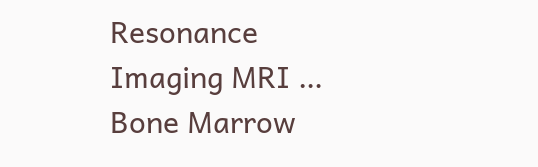Resonance Imaging MRI … Bone Marrow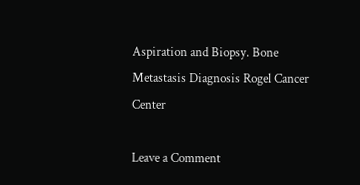Aspiration and Biopsy. Bone Metastasis Diagnosis Rogel Cancer Center

Leave a Comment